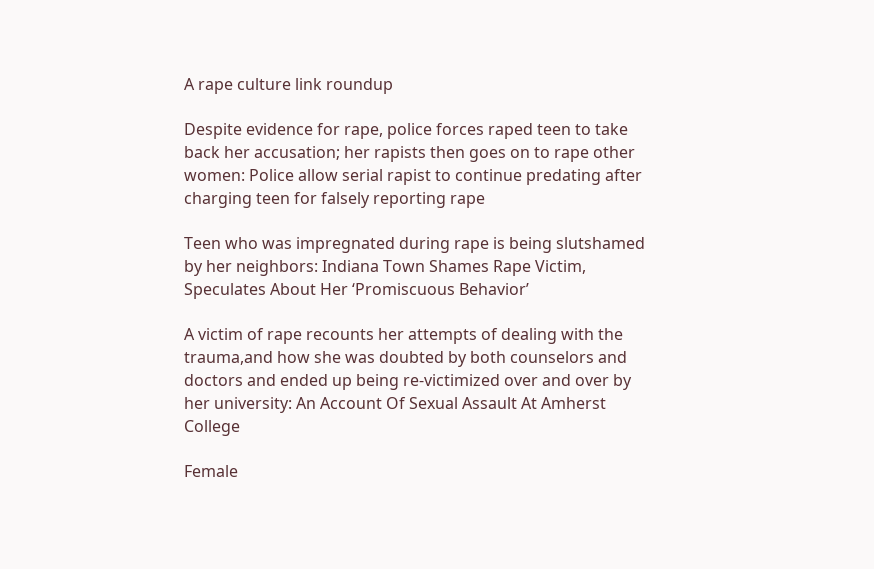A rape culture link roundup

Despite evidence for rape, police forces raped teen to take back her accusation; her rapists then goes on to rape other women: Police allow serial rapist to continue predating after charging teen for falsely reporting rape

Teen who was impregnated during rape is being slutshamed by her neighbors: Indiana Town Shames Rape Victim, Speculates About Her ‘Promiscuous Behavior’

A victim of rape recounts her attempts of dealing with the trauma,and how she was doubted by both counselors and doctors and ended up being re-victimized over and over by her university: An Account Of Sexual Assault At Amherst College

Female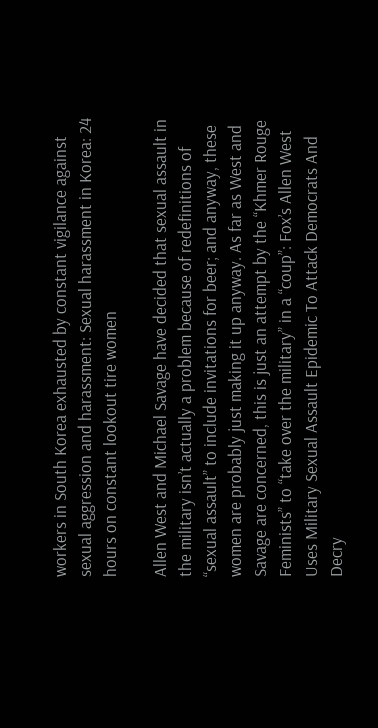workers in South Korea exhausted by constant vigilance against sexual aggression and harassment: Sexual harassment in Korea: 24 hours on constant lookout tire women

Allen West and Michael Savage have decided that sexual assault in the military isn’t actually a problem because of redefinitions of “sexual assault” to include invitations for beer; and anyway, these women are probably just making it up anyway. As far as West and Savage are concerned, this is just an attempt by the “Khmer Rouge Feminists” to “take over the military” in a “coup”: Fox’s Allen West Uses Military Sexual Assault Epidemic To Attack Democrats And Decry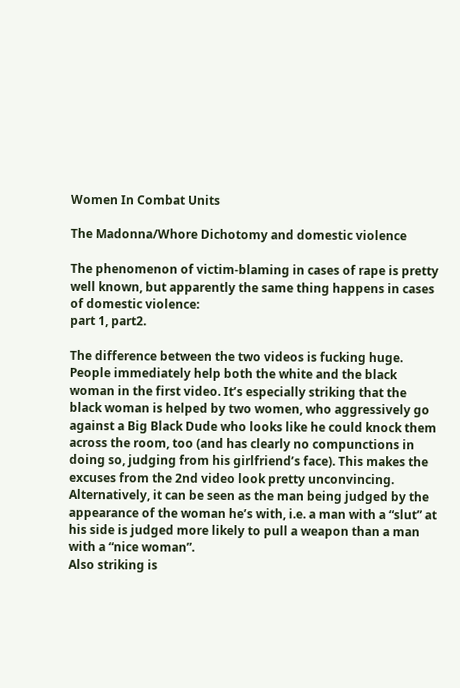Women In Combat Units

The Madonna/Whore Dichotomy and domestic violence

The phenomenon of victim-blaming in cases of rape is pretty well known, but apparently the same thing happens in cases of domestic violence:
part 1, part2.

The difference between the two videos is fucking huge. People immediately help both the white and the black woman in the first video. It’s especially striking that the black woman is helped by two women, who aggressively go against a Big Black Dude who looks like he could knock them across the room, too (and has clearly no compunctions in doing so, judging from his girlfriend’s face). This makes the excuses from the 2nd video look pretty unconvincing. Alternatively, it can be seen as the man being judged by the appearance of the woman he’s with, i.e. a man with a “slut” at his side is judged more likely to pull a weapon than a man with a “nice woman”.
Also striking is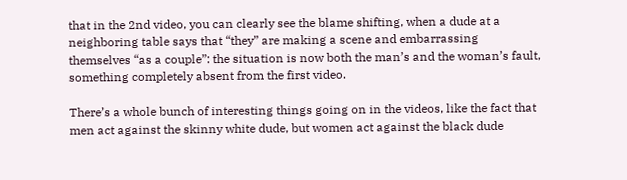that in the 2nd video, you can clearly see the blame shifting, when a dude at a neighboring table says that “they” are making a scene and embarrassing themselves “as a couple”: the situation is now both the man’s and the woman’s fault, something completely absent from the first video.

There’s a whole bunch of interesting things going on in the videos, like the fact that men act against the skinny white dude, but women act against the black dude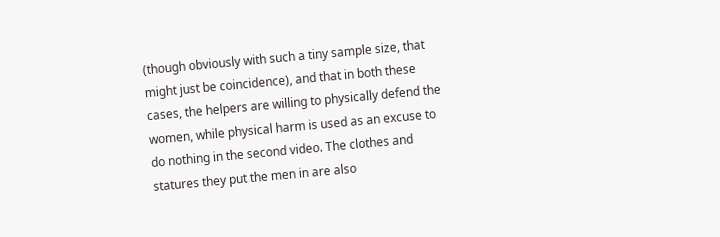(though obviously with such a tiny sample size, that might just be coincidence), and that in both these cases, the helpers are willing to physically defend the women, while physical harm is used as an excuse to do nothing in the second video. The clothes and statures they put the men in are also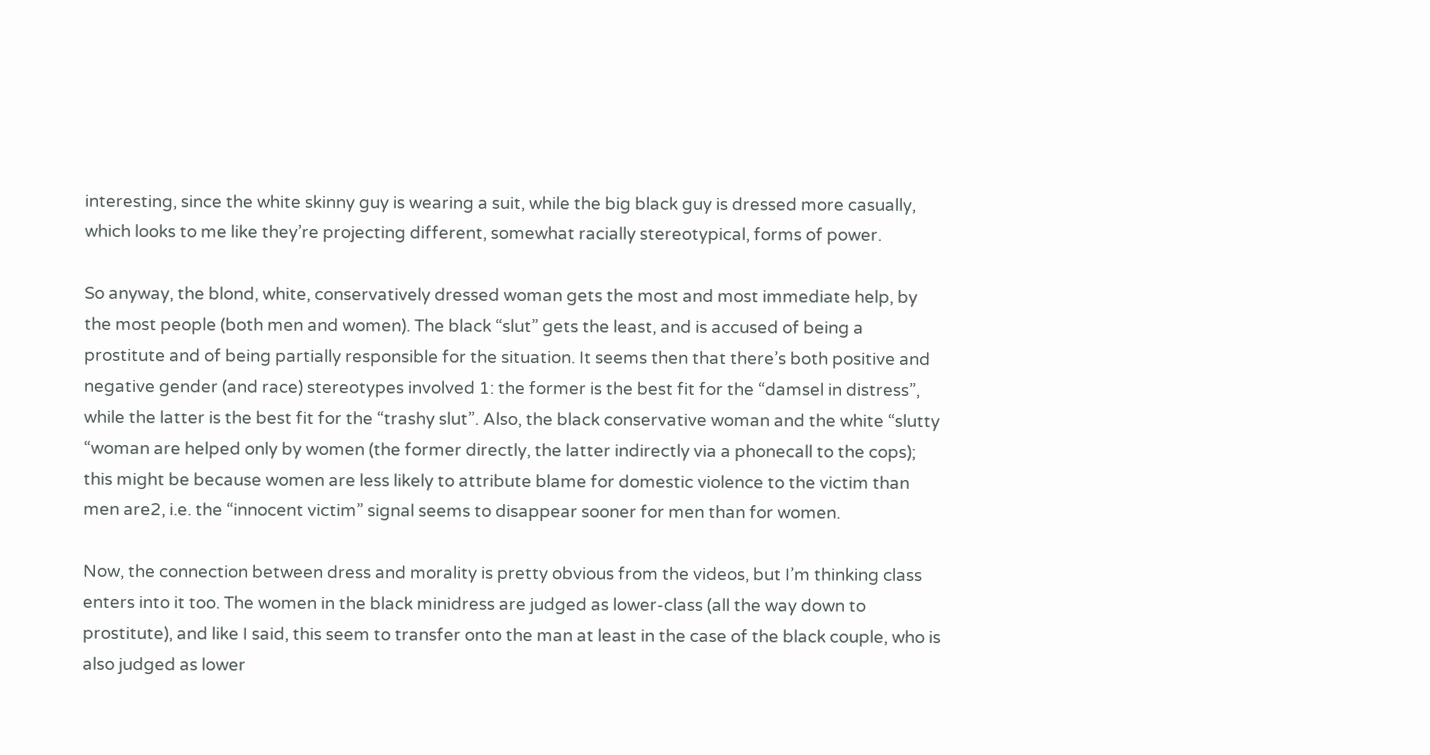interesting, since the white skinny guy is wearing a suit, while the big black guy is dressed more casually, which looks to me like they’re projecting different, somewhat racially stereotypical, forms of power.

So anyway, the blond, white, conservatively dressed woman gets the most and most immediate help, by the most people (both men and women). The black “slut” gets the least, and is accused of being a prostitute and of being partially responsible for the situation. It seems then that there’s both positive and negative gender (and race) stereotypes involved 1: the former is the best fit for the “damsel in distress”, while the latter is the best fit for the “trashy slut”. Also, the black conservative woman and the white “slutty “woman are helped only by women (the former directly, the latter indirectly via a phonecall to the cops); this might be because women are less likely to attribute blame for domestic violence to the victim than men are2, i.e. the “innocent victim” signal seems to disappear sooner for men than for women.

Now, the connection between dress and morality is pretty obvious from the videos, but I’m thinking class enters into it too. The women in the black minidress are judged as lower-class (all the way down to prostitute), and like I said, this seem to transfer onto the man at least in the case of the black couple, who is also judged as lower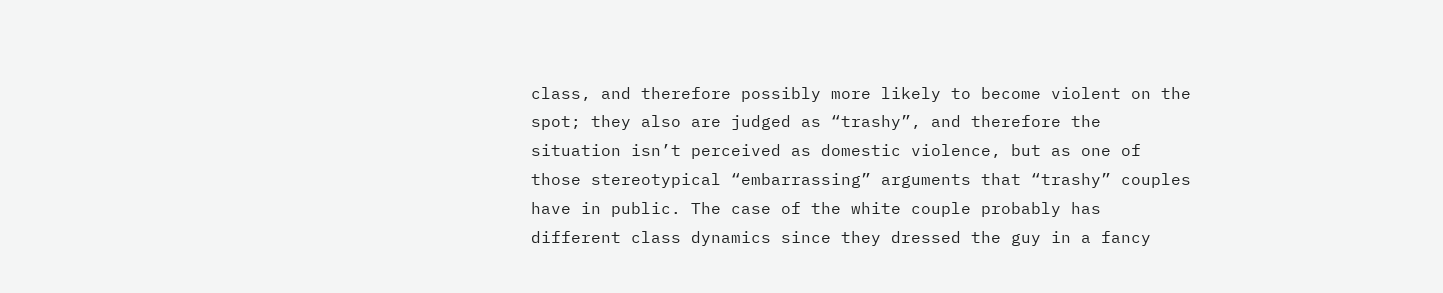class, and therefore possibly more likely to become violent on the spot; they also are judged as “trashy”, and therefore the situation isn’t perceived as domestic violence, but as one of those stereotypical “embarrassing” arguments that “trashy” couples have in public. The case of the white couple probably has different class dynamics since they dressed the guy in a fancy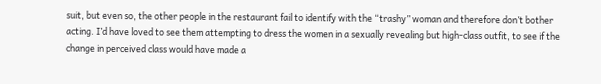suit, but even so, the other people in the restaurant fail to identify with the “trashy” woman and therefore don’t bother acting. I’d have loved to see them attempting to dress the women in a sexually revealing but high-class outfit, to see if the change in perceived class would have made a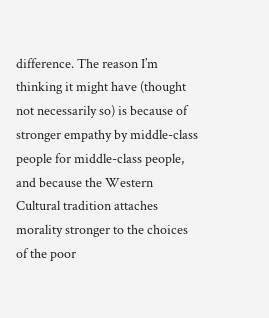difference. The reason I’m thinking it might have (thought not necessarily so) is because of stronger empathy by middle-class people for middle-class people, and because the Western Cultural tradition attaches morality stronger to the choices of the poor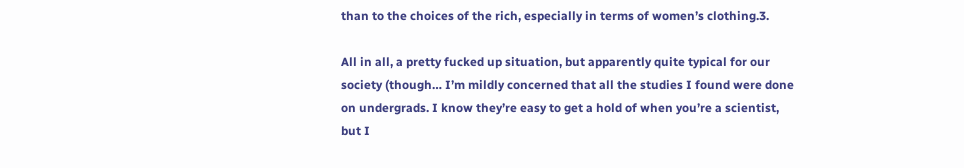than to the choices of the rich, especially in terms of women’s clothing.3.

All in all, a pretty fucked up situation, but apparently quite typical for our society (though… I’m mildly concerned that all the studies I found were done on undergrads. I know they’re easy to get a hold of when you’re a scientist, but I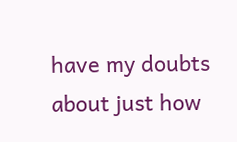have my doubts about just how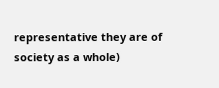representative they are of society as a whole)